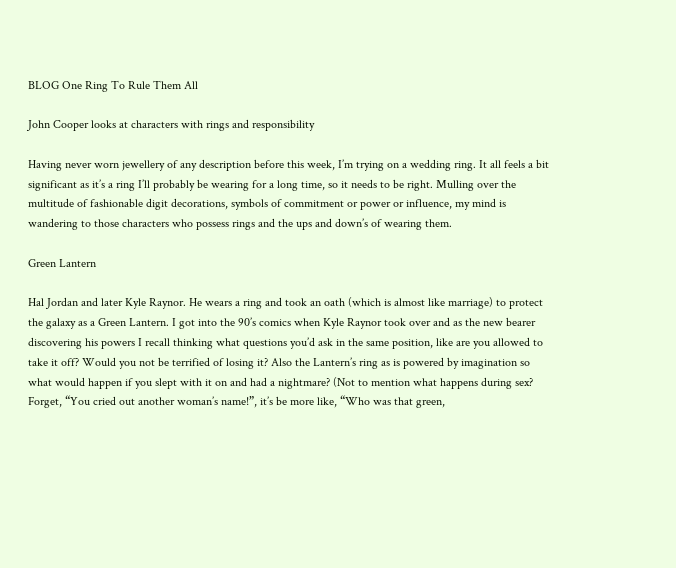BLOG One Ring To Rule Them All

John Cooper looks at characters with rings and responsibility

Having never worn jewellery of any description before this week, I’m trying on a wedding ring. It all feels a bit significant as it’s a ring I’ll probably be wearing for a long time, so it needs to be right. Mulling over the multitude of fashionable digit decorations, symbols of commitment or power or influence, my mind is wandering to those characters who possess rings and the ups and down’s of wearing them.

Green Lantern

Hal Jordan and later Kyle Raynor. He wears a ring and took an oath (which is almost like marriage) to protect the galaxy as a Green Lantern. I got into the 90’s comics when Kyle Raynor took over and as the new bearer discovering his powers I recall thinking what questions you’d ask in the same position, like are you allowed to take it off? Would you not be terrified of losing it? Also the Lantern’s ring as is powered by imagination so what would happen if you slept with it on and had a nightmare? (Not to mention what happens during sex? Forget, “You cried out another woman’s name!”, it’s be more like, “Who was that green,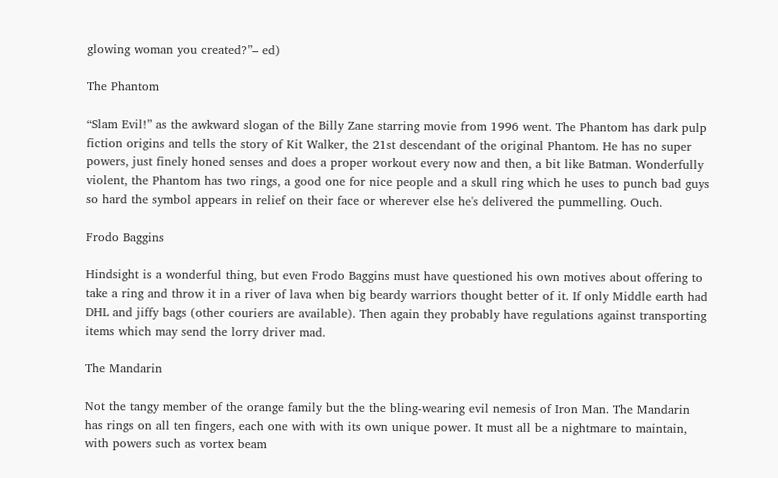glowing woman you created?”– ed)

The Phantom

“Slam Evil!” as the awkward slogan of the Billy Zane starring movie from 1996 went. The Phantom has dark pulp fiction origins and tells the story of Kit Walker, the 21st descendant of the original Phantom. He has no super powers, just finely honed senses and does a proper workout every now and then, a bit like Batman. Wonderfully violent, the Phantom has two rings, a good one for nice people and a skull ring which he uses to punch bad guys so hard the symbol appears in relief on their face or wherever else he's delivered the pummelling. Ouch.

Frodo Baggins

Hindsight is a wonderful thing, but even Frodo Baggins must have questioned his own motives about offering to take a ring and throw it in a river of lava when big beardy warriors thought better of it. If only Middle earth had DHL and jiffy bags (other couriers are available). Then again they probably have regulations against transporting items which may send the lorry driver mad.

The Mandarin

Not the tangy member of the orange family but the the bling-wearing evil nemesis of Iron Man. The Mandarin has rings on all ten fingers, each one with with its own unique power. It must all be a nightmare to maintain, with powers such as vortex beam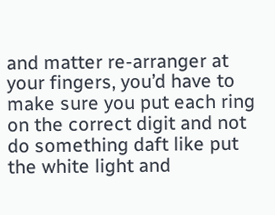and matter re-arranger at your fingers, you’d have to make sure you put each ring on the correct digit and not do something daft like put the white light and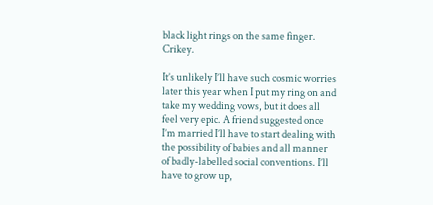black light rings on the same finger. Crikey.

It’s unlikely I’ll have such cosmic worries later this year when I put my ring on and take my wedding vows, but it does all feel very epic. A friend suggested once I’m married I’ll have to start dealing with the possibility of babies and all manner of badly-labelled social conventions. I’ll have to grow up,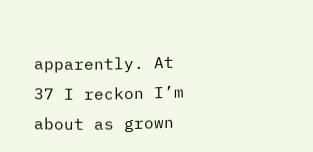apparently. At 37 I reckon I’m about as grown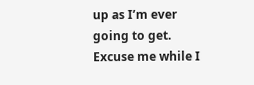up as I’m ever going to get. Excuse me while I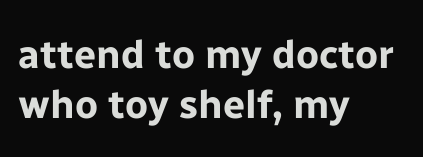attend to my doctor who toy shelf, my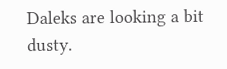Daleks are looking a bit dusty.